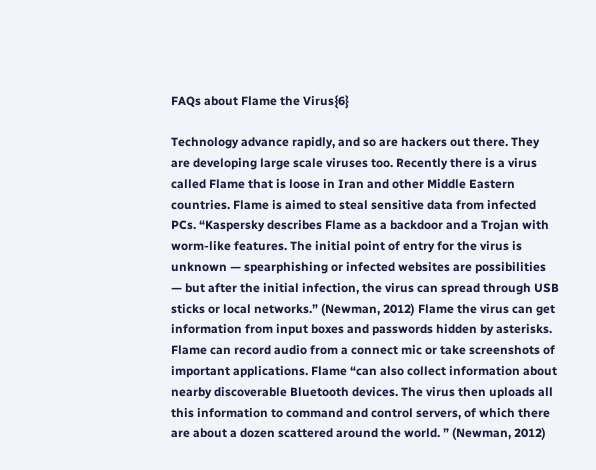FAQs about Flame the Virus{6}

Technology advance rapidly, and so are hackers out there. They are developing large scale viruses too. Recently there is a virus called Flame that is loose in Iran and other Middle Eastern countries. Flame is aimed to steal sensitive data from infected PCs. “Kaspersky describes Flame as a backdoor and a Trojan with worm-like features. The initial point of entry for the virus is unknown — spearphishing or infected websites are possibilities — but after the initial infection, the virus can spread through USB sticks or local networks.” (Newman, 2012) Flame the virus can get information from input boxes and passwords hidden by asterisks. Flame can record audio from a connect mic or take screenshots of important applications. Flame “can also collect information about nearby discoverable Bluetooth devices. The virus then uploads all this information to command and control servers, of which there are about a dozen scattered around the world. ” (Newman, 2012)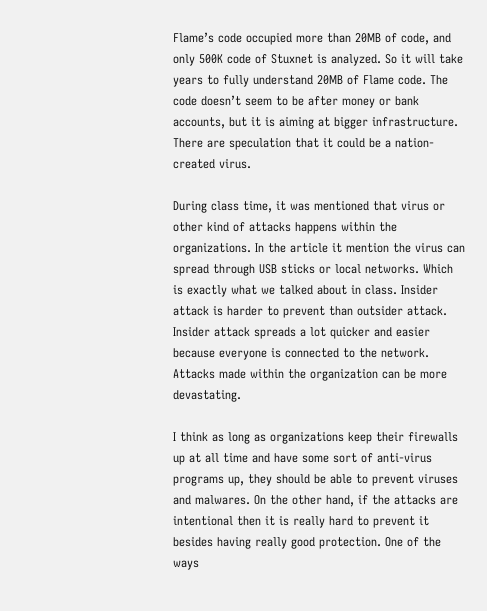Flame’s code occupied more than 20MB of code, and only 500K code of Stuxnet is analyzed. So it will take years to fully understand 20MB of Flame code. The code doesn’t seem to be after money or bank accounts, but it is aiming at bigger infrastructure. There are speculation that it could be a nation-created virus.

During class time, it was mentioned that virus or other kind of attacks happens within the organizations. In the article it mention the virus can spread through USB sticks or local networks. Which is exactly what we talked about in class. Insider attack is harder to prevent than outsider attack. Insider attack spreads a lot quicker and easier because everyone is connected to the network. Attacks made within the organization can be more devastating.

I think as long as organizations keep their firewalls up at all time and have some sort of anti-virus programs up, they should be able to prevent viruses and malwares. On the other hand, if the attacks are intentional then it is really hard to prevent it besides having really good protection. One of the ways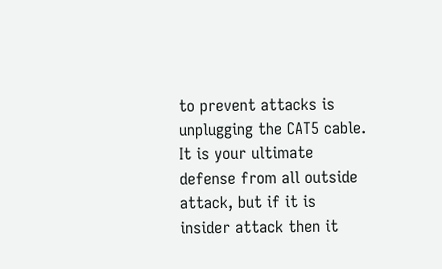to prevent attacks is unplugging the CAT5 cable. It is your ultimate defense from all outside attack, but if it is insider attack then it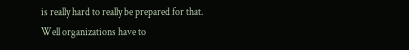is really hard to really be prepared for that. Well organizations have to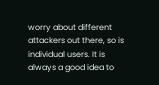worry about different attackers out there, so is individual users. It is always a good idea to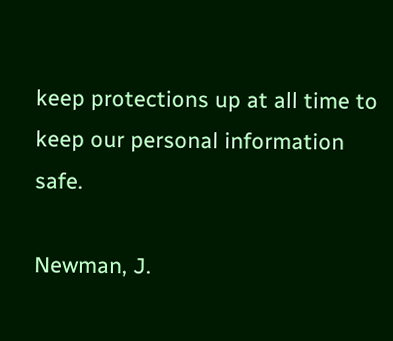keep protections up at all time to keep our personal information safe.

Newman, J.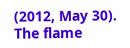(2012, May 30). The flame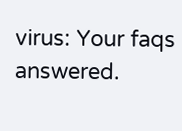virus: Your faqs answered.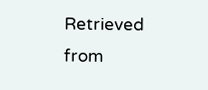Retrieved from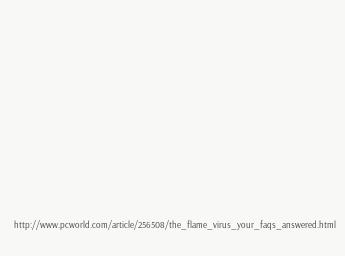http://www.pcworld.com/article/256508/the_flame_virus_your_faqs_answered.html